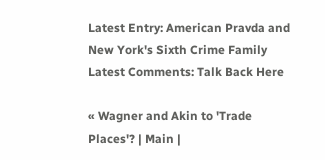Latest Entry: American Pravda and New York's Sixth Crime Family     Latest Comments: Talk Back Here

« Wagner and Akin to 'Trade Places'? | Main |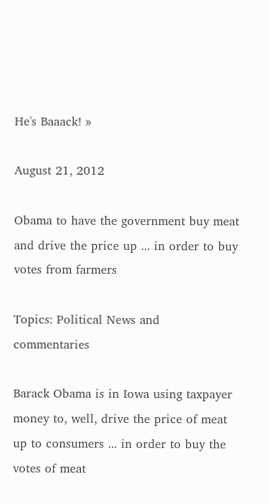He's Baaack! »

August 21, 2012

Obama to have the government buy meat and drive the price up ... in order to buy votes from farmers

Topics: Political News and commentaries

Barack Obama is in Iowa using taxpayer money to, well, drive the price of meat up to consumers ... in order to buy the votes of meat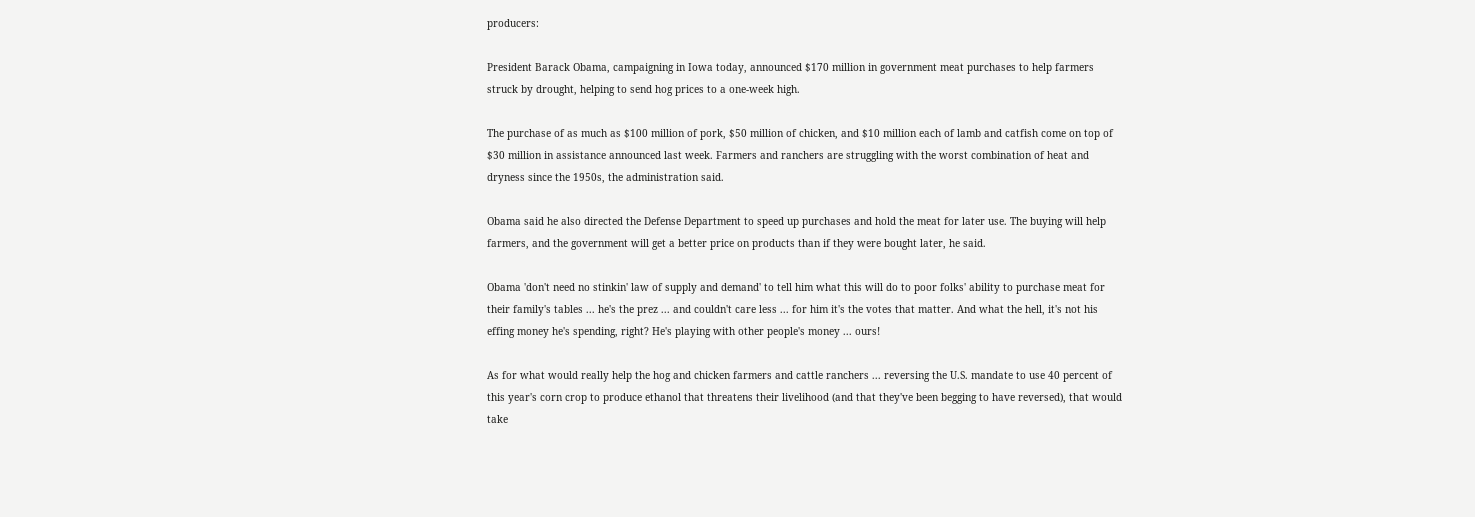producers:

President Barack Obama, campaigning in Iowa today, announced $170 million in government meat purchases to help farmers struck by drought, helping to send hog prices to a one-week high.

The purchase of as much as $100 million of pork, $50 million of chicken, and $10 million each of lamb and catfish come on top of $30 million in assistance announced last week. Farmers and ranchers are struggling with the worst combination of heat and dryness since the 1950s, the administration said.

Obama said he also directed the Defense Department to speed up purchases and hold the meat for later use. The buying will help farmers, and the government will get a better price on products than if they were bought later, he said.

Obama 'don't need no stinkin' law of supply and demand' to tell him what this will do to poor folks' ability to purchase meat for their family's tables ... he's the prez ... and couldn't care less ... for him it's the votes that matter. And what the hell, it's not his effing money he's spending, right? He's playing with other people's money ... ours!

As for what would really help the hog and chicken farmers and cattle ranchers ... reversing the U.S. mandate to use 40 percent of this year's corn crop to produce ethanol that threatens their livelihood (and that they've been begging to have reversed), that would take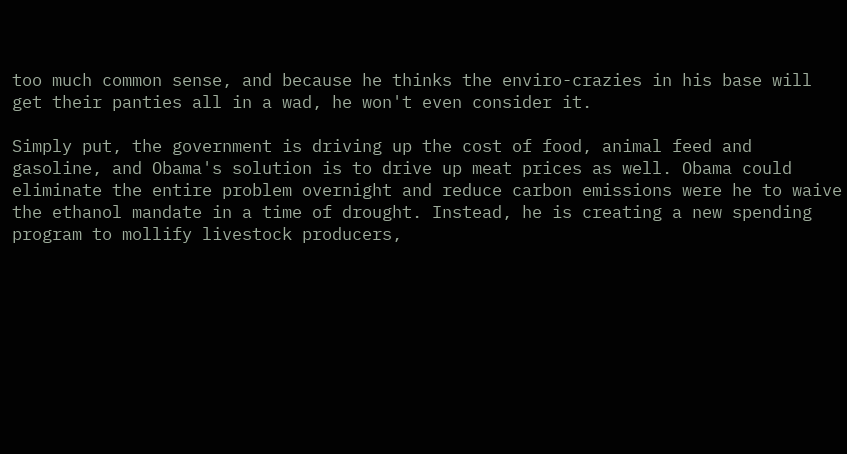too much common sense, and because he thinks the enviro-crazies in his base will get their panties all in a wad, he won't even consider it.

Simply put, the government is driving up the cost of food, animal feed and gasoline, and Obama's solution is to drive up meat prices as well. Obama could eliminate the entire problem overnight and reduce carbon emissions were he to waive the ethanol mandate in a time of drought. Instead, he is creating a new spending program to mollify livestock producers,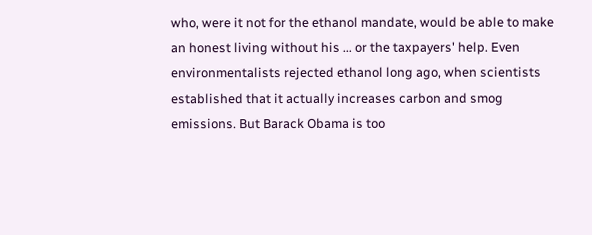who, were it not for the ethanol mandate, would be able to make an honest living without his ... or the taxpayers' help. Even environmentalists rejected ethanol long ago, when scientists established that it actually increases carbon and smog emissions. But Barack Obama is too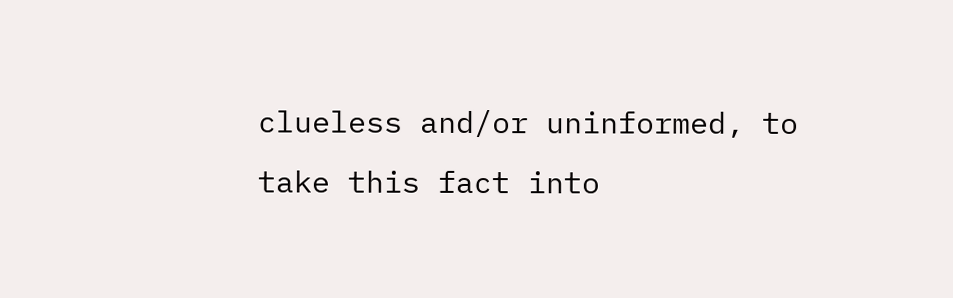clueless and/or uninformed, to take this fact into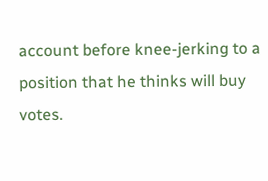account before knee-jerking to a position that he thinks will buy votes.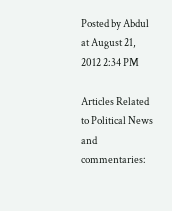Posted by Abdul at August 21, 2012 2:34 PM

Articles Related to Political News and commentaries: